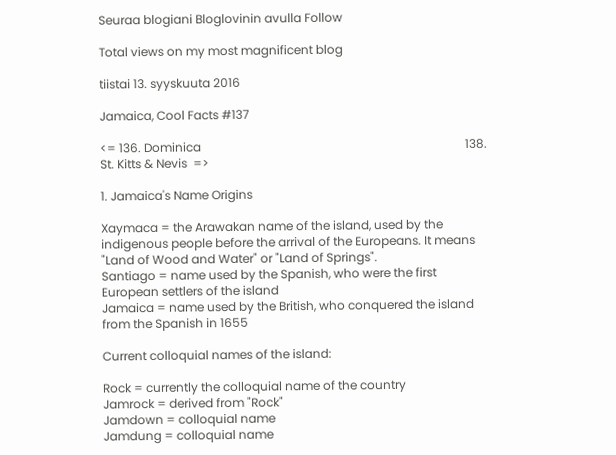Seuraa blogiani Bloglovinin avulla Follow

Total views on my most magnificent blog

tiistai 13. syyskuuta 2016

Jamaica, Cool Facts #137

<= 136. Dominica                                                                                        138. St. Kitts & Nevis  =>

1. Jamaica's Name Origins

Xaymaca = the Arawakan name of the island, used by the indigenous people before the arrival of the Europeans. It means "Land of Wood and Water" or "Land of Springs".
Santiago = name used by the Spanish, who were the first European settlers of the island
Jamaica = name used by the British, who conquered the island from the Spanish in 1655

Current colloquial names of the island:

Rock = currently the colloquial name of the country
Jamrock = derived from "Rock"
Jamdown = colloquial name
Jamdung = colloquial name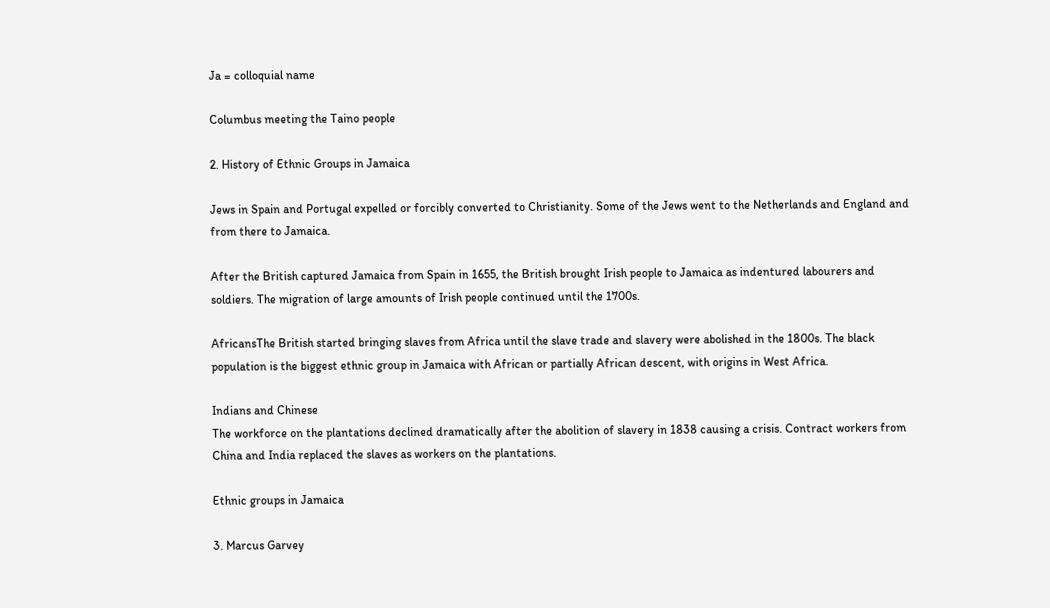Ja = colloquial name

Columbus meeting the Taino people

2. History of Ethnic Groups in Jamaica

Jews in Spain and Portugal expelled or forcibly converted to Christianity. Some of the Jews went to the Netherlands and England and from there to Jamaica.

After the British captured Jamaica from Spain in 1655, the British brought Irish people to Jamaica as indentured labourers and soldiers. The migration of large amounts of Irish people continued until the 1700s.

AfricansThe British started bringing slaves from Africa until the slave trade and slavery were abolished in the 1800s. The black population is the biggest ethnic group in Jamaica with African or partially African descent, with origins in West Africa.

Indians and Chinese
The workforce on the plantations declined dramatically after the abolition of slavery in 1838 causing a crisis. Contract workers from China and India replaced the slaves as workers on the plantations.

Ethnic groups in Jamaica

3. Marcus Garvey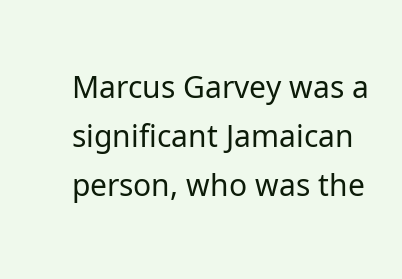Marcus Garvey was a significant Jamaican person, who was the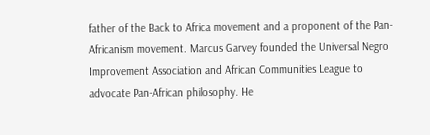father of the Back to Africa movement and a proponent of the Pan-Africanism movement. Marcus Garvey founded the Universal Negro Improvement Association and African Communities League to advocate Pan-African philosophy. He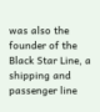was also the founder of the Black Star Line, a shipping and passenger line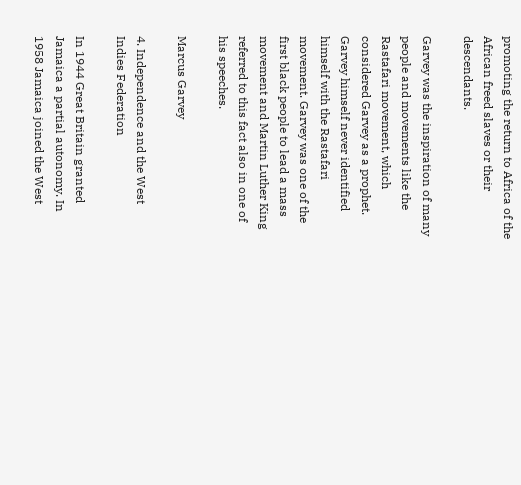promoting the return to Africa of the African freed slaves or their descendants.

Garvey was the inspiration of many people and movements like the Rastafari movement, which considered Garvey as a prophet. Garvey himself never identified himself with the Rastafari movement. Garvey was one of the first black people to lead a mass movement and Martin Luther King referred to this fact also in one of his speeches.

Marcus Garvey

4. Independence and the West Indies Federation

In 1944 Great Britain granted Jamaica a partial autonomy. In 1958 Jamaica joined the West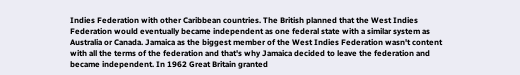Indies Federation with other Caribbean countries. The British planned that the West Indies Federation would eventually became independent as one federal state with a similar system as Australia or Canada. Jamaica as the biggest member of the West Indies Federation wasn't content with all the terms of the federation and that's why Jamaica decided to leave the federation and became independent. In 1962 Great Britain granted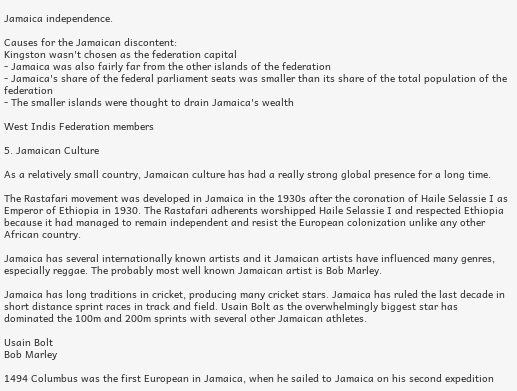Jamaica independence.

Causes for the Jamaican discontent:
Kingston wasn't chosen as the federation capital
- Jamaica was also fairly far from the other islands of the federation
- Jamaica's share of the federal parliament seats was smaller than its share of the total population of the federation
- The smaller islands were thought to drain Jamaica's wealth

West Indis Federation members

5. Jamaican Culture

As a relatively small country, Jamaican culture has had a really strong global presence for a long time.

The Rastafari movement was developed in Jamaica in the 1930s after the coronation of Haile Selassie I as Emperor of Ethiopia in 1930. The Rastafari adherents worshipped Haile Selassie I and respected Ethiopia because it had managed to remain independent and resist the European colonization unlike any other African country.

Jamaica has several internationally known artists and it Jamaican artists have influenced many genres, especially reggae. The probably most well known Jamaican artist is Bob Marley.

Jamaica has long traditions in cricket, producing many cricket stars. Jamaica has ruled the last decade in short distance sprint races in track and field. Usain Bolt as the overwhelmingly biggest star has dominated the 100m and 200m sprints with several other Jamaican athletes.

Usain Bolt
Bob Marley

1494 Columbus was the first European in Jamaica, when he sailed to Jamaica on his second expedition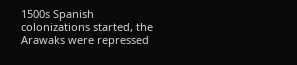1500s Spanish colonizations started, the Arawaks were repressed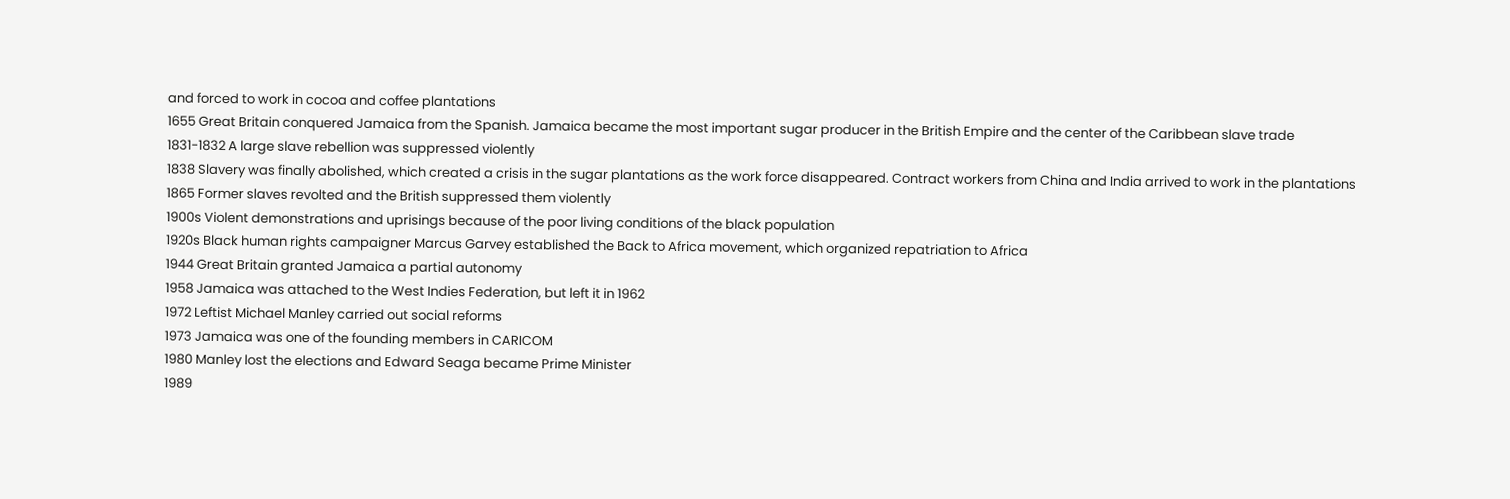and forced to work in cocoa and coffee plantations
1655 Great Britain conquered Jamaica from the Spanish. Jamaica became the most important sugar producer in the British Empire and the center of the Caribbean slave trade
1831-1832 A large slave rebellion was suppressed violently
1838 Slavery was finally abolished, which created a crisis in the sugar plantations as the work force disappeared. Contract workers from China and India arrived to work in the plantations
1865 Former slaves revolted and the British suppressed them violently
1900s Violent demonstrations and uprisings because of the poor living conditions of the black population
1920s Black human rights campaigner Marcus Garvey established the Back to Africa movement, which organized repatriation to Africa
1944 Great Britain granted Jamaica a partial autonomy
1958 Jamaica was attached to the West Indies Federation, but left it in 1962
1972 Leftist Michael Manley carried out social reforms
1973 Jamaica was one of the founding members in CARICOM
1980 Manley lost the elections and Edward Seaga became Prime Minister
1989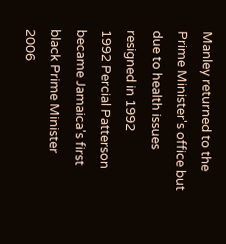Manley returned to the Prime Minister's office but due to health issues resigned in 1992
1992 Percial Patterson became Jamaica's first black Prime Minister
2006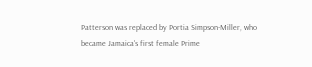Patterson was replaced by Portia Simpson-Miller, who became Jamaica's first female Prime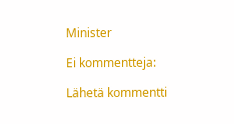Minister

Ei kommentteja:

Lähetä kommentti